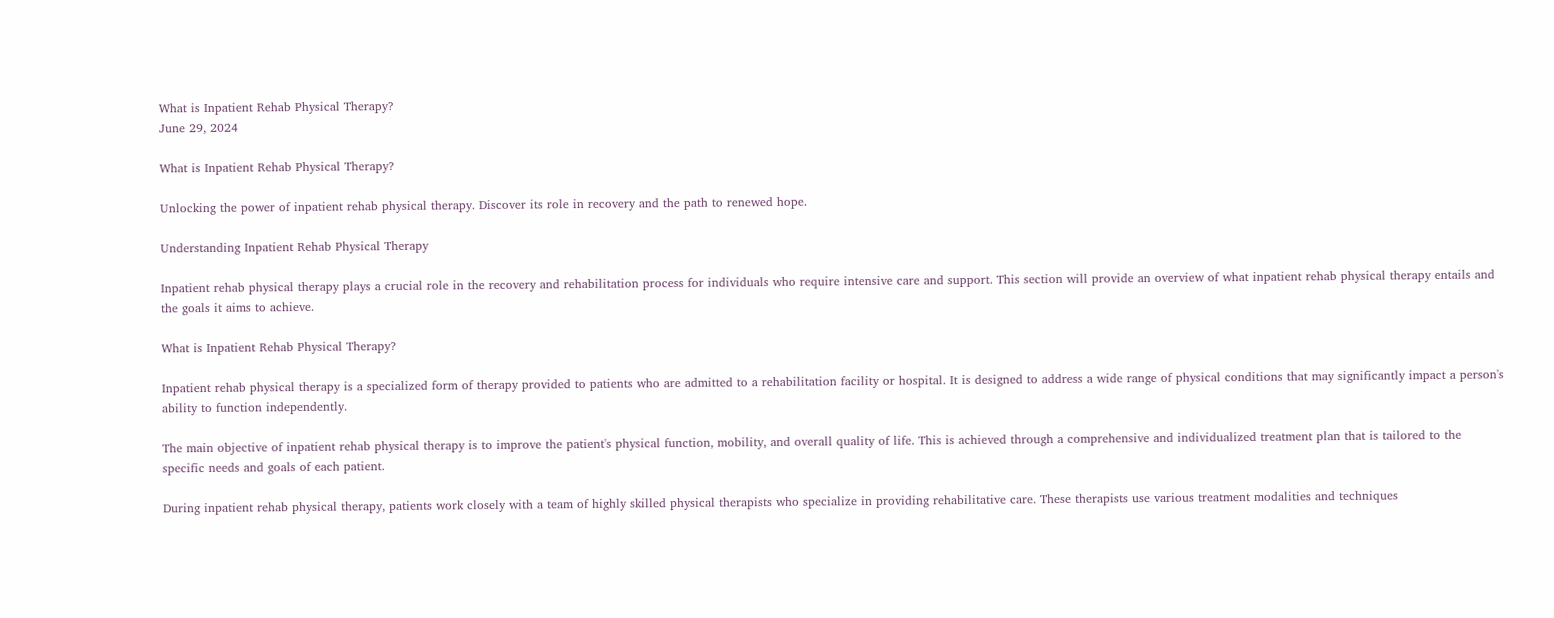What is Inpatient Rehab Physical Therapy?
June 29, 2024

What is Inpatient Rehab Physical Therapy?

Unlocking the power of inpatient rehab physical therapy. Discover its role in recovery and the path to renewed hope.

Understanding Inpatient Rehab Physical Therapy

Inpatient rehab physical therapy plays a crucial role in the recovery and rehabilitation process for individuals who require intensive care and support. This section will provide an overview of what inpatient rehab physical therapy entails and the goals it aims to achieve.

What is Inpatient Rehab Physical Therapy?

Inpatient rehab physical therapy is a specialized form of therapy provided to patients who are admitted to a rehabilitation facility or hospital. It is designed to address a wide range of physical conditions that may significantly impact a person's ability to function independently.

The main objective of inpatient rehab physical therapy is to improve the patient's physical function, mobility, and overall quality of life. This is achieved through a comprehensive and individualized treatment plan that is tailored to the specific needs and goals of each patient.

During inpatient rehab physical therapy, patients work closely with a team of highly skilled physical therapists who specialize in providing rehabilitative care. These therapists use various treatment modalities and techniques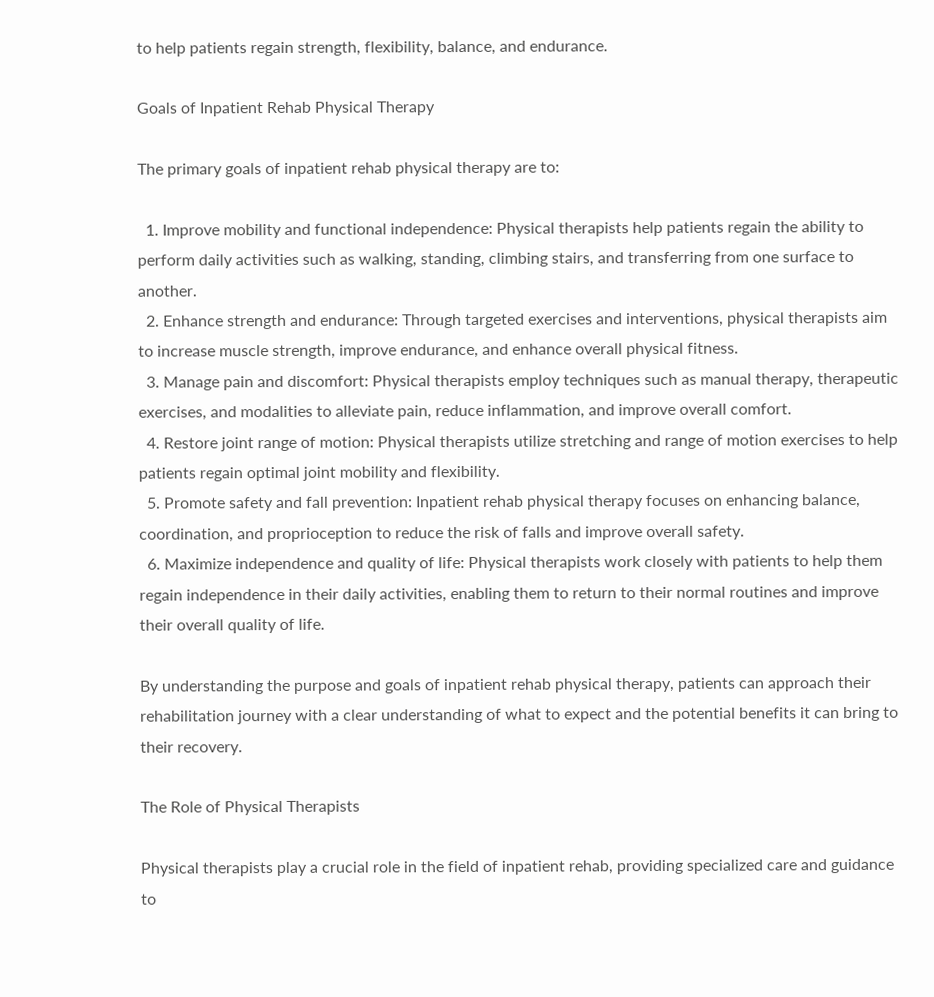to help patients regain strength, flexibility, balance, and endurance.

Goals of Inpatient Rehab Physical Therapy

The primary goals of inpatient rehab physical therapy are to:

  1. Improve mobility and functional independence: Physical therapists help patients regain the ability to perform daily activities such as walking, standing, climbing stairs, and transferring from one surface to another.
  2. Enhance strength and endurance: Through targeted exercises and interventions, physical therapists aim to increase muscle strength, improve endurance, and enhance overall physical fitness.
  3. Manage pain and discomfort: Physical therapists employ techniques such as manual therapy, therapeutic exercises, and modalities to alleviate pain, reduce inflammation, and improve overall comfort.
  4. Restore joint range of motion: Physical therapists utilize stretching and range of motion exercises to help patients regain optimal joint mobility and flexibility.
  5. Promote safety and fall prevention: Inpatient rehab physical therapy focuses on enhancing balance, coordination, and proprioception to reduce the risk of falls and improve overall safety.
  6. Maximize independence and quality of life: Physical therapists work closely with patients to help them regain independence in their daily activities, enabling them to return to their normal routines and improve their overall quality of life.

By understanding the purpose and goals of inpatient rehab physical therapy, patients can approach their rehabilitation journey with a clear understanding of what to expect and the potential benefits it can bring to their recovery.

The Role of Physical Therapists

Physical therapists play a crucial role in the field of inpatient rehab, providing specialized care and guidance to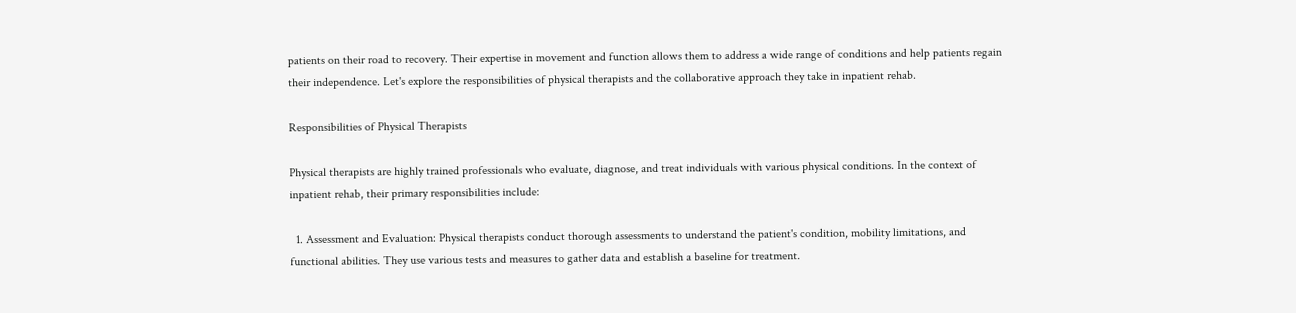patients on their road to recovery. Their expertise in movement and function allows them to address a wide range of conditions and help patients regain their independence. Let's explore the responsibilities of physical therapists and the collaborative approach they take in inpatient rehab.

Responsibilities of Physical Therapists

Physical therapists are highly trained professionals who evaluate, diagnose, and treat individuals with various physical conditions. In the context of inpatient rehab, their primary responsibilities include:

  1. Assessment and Evaluation: Physical therapists conduct thorough assessments to understand the patient's condition, mobility limitations, and functional abilities. They use various tests and measures to gather data and establish a baseline for treatment.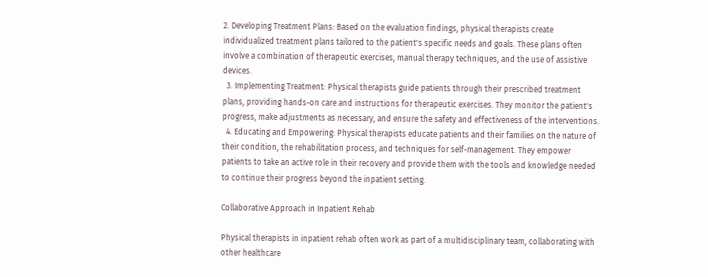2. Developing Treatment Plans: Based on the evaluation findings, physical therapists create individualized treatment plans tailored to the patient's specific needs and goals. These plans often involve a combination of therapeutic exercises, manual therapy techniques, and the use of assistive devices.
  3. Implementing Treatment: Physical therapists guide patients through their prescribed treatment plans, providing hands-on care and instructions for therapeutic exercises. They monitor the patient's progress, make adjustments as necessary, and ensure the safety and effectiveness of the interventions.
  4. Educating and Empowering: Physical therapists educate patients and their families on the nature of their condition, the rehabilitation process, and techniques for self-management. They empower patients to take an active role in their recovery and provide them with the tools and knowledge needed to continue their progress beyond the inpatient setting.

Collaborative Approach in Inpatient Rehab

Physical therapists in inpatient rehab often work as part of a multidisciplinary team, collaborating with other healthcare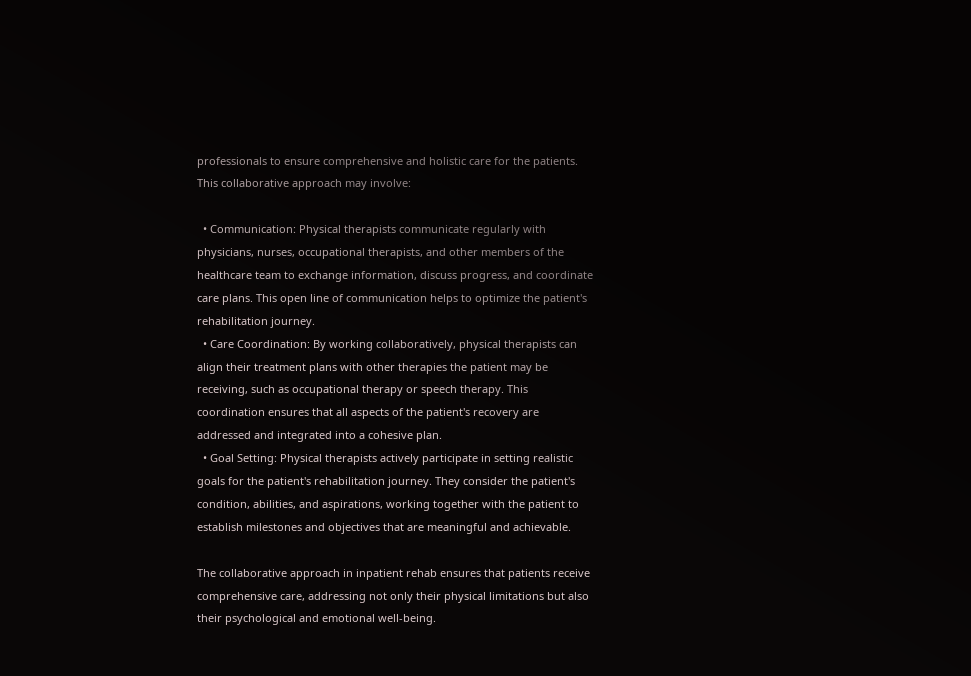professionals to ensure comprehensive and holistic care for the patients. This collaborative approach may involve:

  • Communication: Physical therapists communicate regularly with physicians, nurses, occupational therapists, and other members of the healthcare team to exchange information, discuss progress, and coordinate care plans. This open line of communication helps to optimize the patient's rehabilitation journey.
  • Care Coordination: By working collaboratively, physical therapists can align their treatment plans with other therapies the patient may be receiving, such as occupational therapy or speech therapy. This coordination ensures that all aspects of the patient's recovery are addressed and integrated into a cohesive plan.
  • Goal Setting: Physical therapists actively participate in setting realistic goals for the patient's rehabilitation journey. They consider the patient's condition, abilities, and aspirations, working together with the patient to establish milestones and objectives that are meaningful and achievable.

The collaborative approach in inpatient rehab ensures that patients receive comprehensive care, addressing not only their physical limitations but also their psychological and emotional well-being.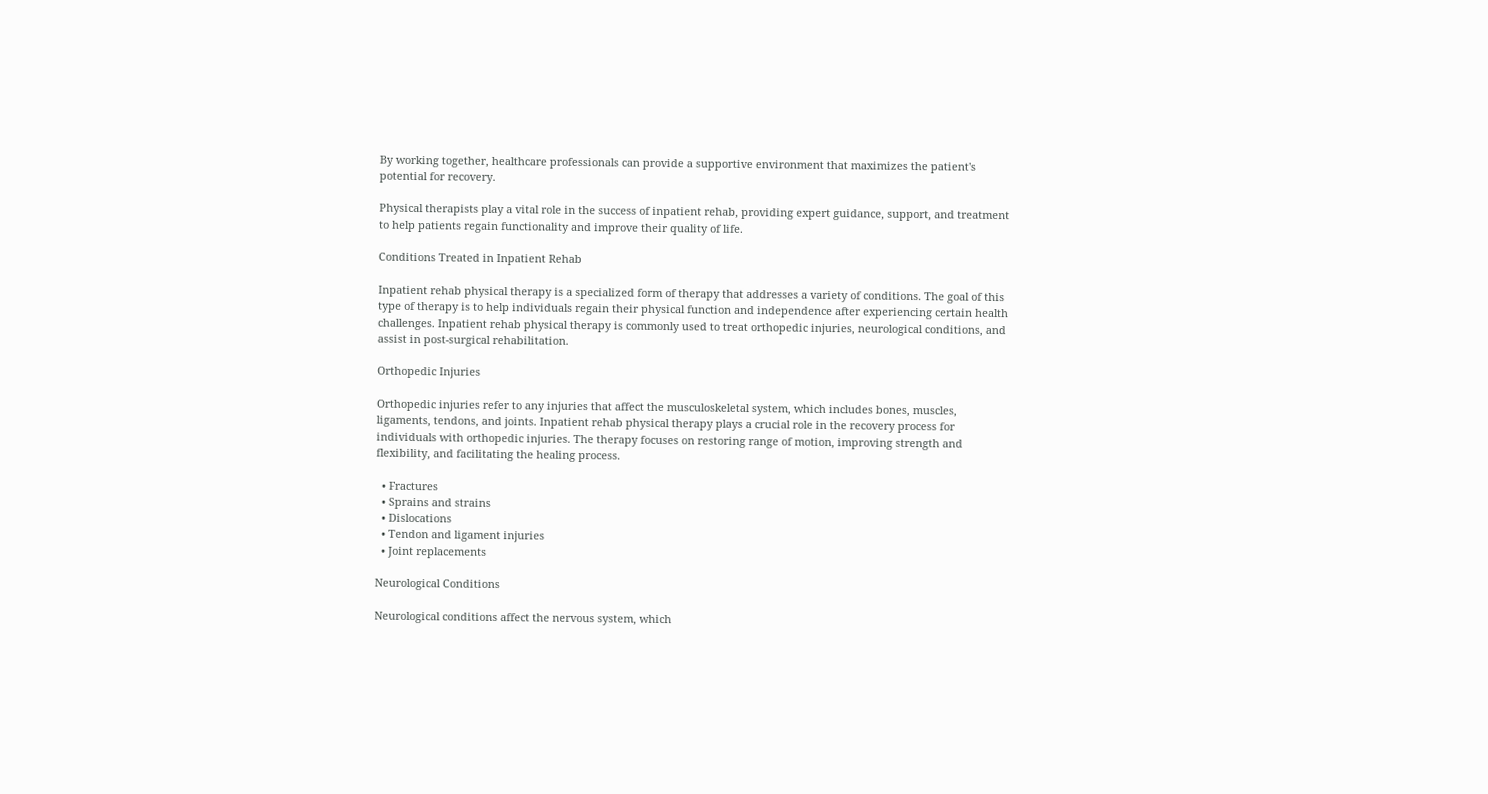By working together, healthcare professionals can provide a supportive environment that maximizes the patient's potential for recovery.

Physical therapists play a vital role in the success of inpatient rehab, providing expert guidance, support, and treatment to help patients regain functionality and improve their quality of life.

Conditions Treated in Inpatient Rehab

Inpatient rehab physical therapy is a specialized form of therapy that addresses a variety of conditions. The goal of this type of therapy is to help individuals regain their physical function and independence after experiencing certain health challenges. Inpatient rehab physical therapy is commonly used to treat orthopedic injuries, neurological conditions, and assist in post-surgical rehabilitation.

Orthopedic Injuries

Orthopedic injuries refer to any injuries that affect the musculoskeletal system, which includes bones, muscles, ligaments, tendons, and joints. Inpatient rehab physical therapy plays a crucial role in the recovery process for individuals with orthopedic injuries. The therapy focuses on restoring range of motion, improving strength and flexibility, and facilitating the healing process.

  • Fractures
  • Sprains and strains
  • Dislocations
  • Tendon and ligament injuries
  • Joint replacements

Neurological Conditions

Neurological conditions affect the nervous system, which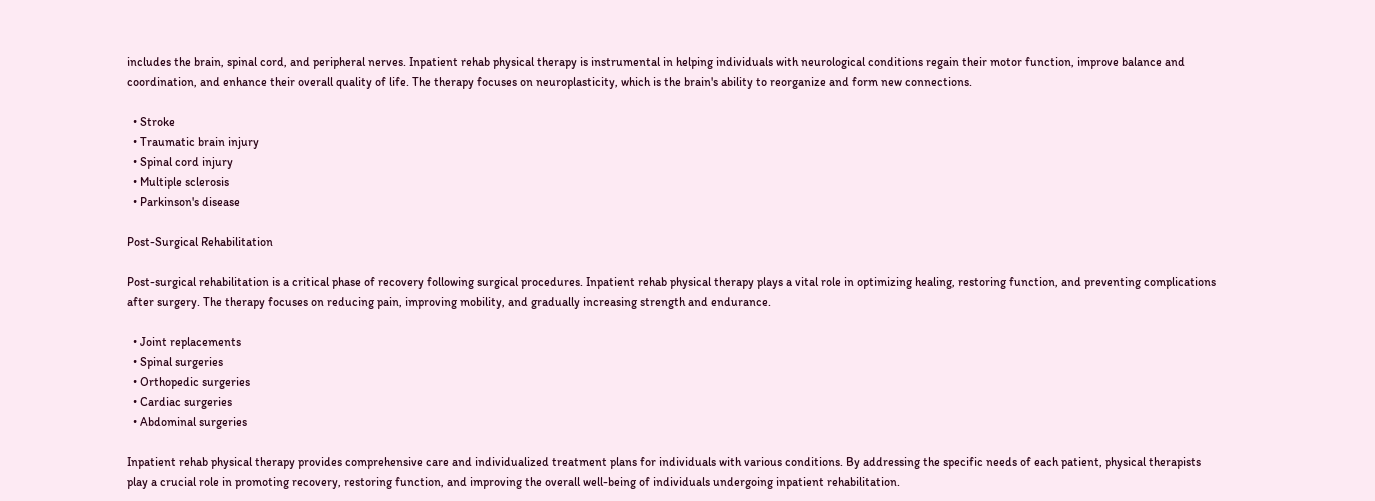includes the brain, spinal cord, and peripheral nerves. Inpatient rehab physical therapy is instrumental in helping individuals with neurological conditions regain their motor function, improve balance and coordination, and enhance their overall quality of life. The therapy focuses on neuroplasticity, which is the brain's ability to reorganize and form new connections.

  • Stroke
  • Traumatic brain injury
  • Spinal cord injury
  • Multiple sclerosis
  • Parkinson's disease

Post-Surgical Rehabilitation

Post-surgical rehabilitation is a critical phase of recovery following surgical procedures. Inpatient rehab physical therapy plays a vital role in optimizing healing, restoring function, and preventing complications after surgery. The therapy focuses on reducing pain, improving mobility, and gradually increasing strength and endurance.

  • Joint replacements
  • Spinal surgeries
  • Orthopedic surgeries
  • Cardiac surgeries
  • Abdominal surgeries

Inpatient rehab physical therapy provides comprehensive care and individualized treatment plans for individuals with various conditions. By addressing the specific needs of each patient, physical therapists play a crucial role in promoting recovery, restoring function, and improving the overall well-being of individuals undergoing inpatient rehabilitation.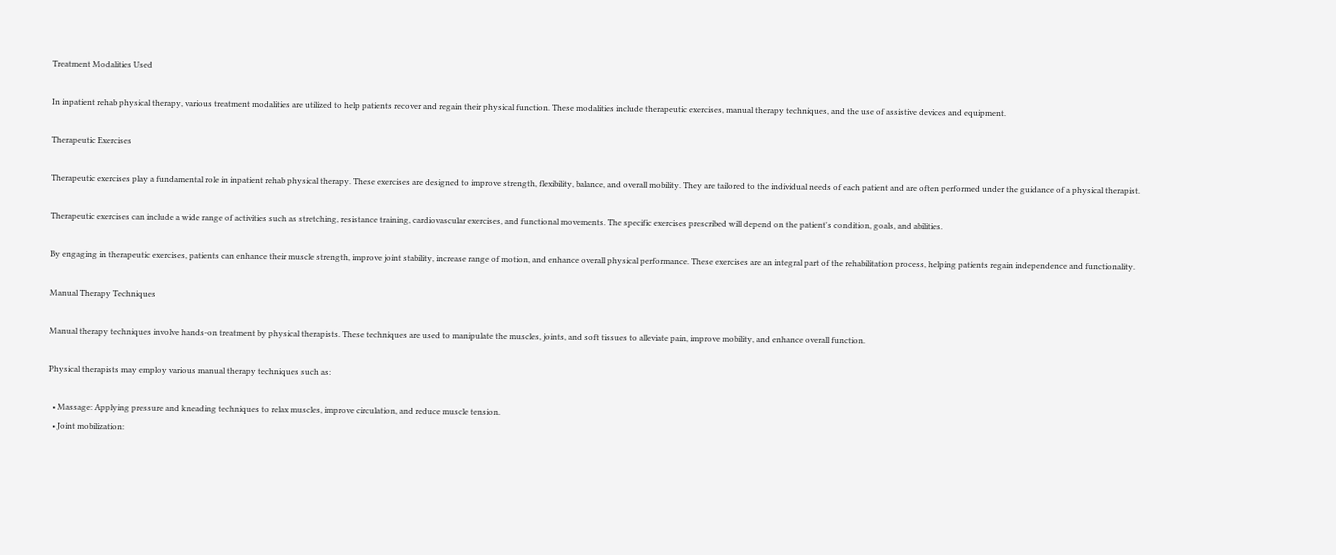Treatment Modalities Used

In inpatient rehab physical therapy, various treatment modalities are utilized to help patients recover and regain their physical function. These modalities include therapeutic exercises, manual therapy techniques, and the use of assistive devices and equipment.

Therapeutic Exercises

Therapeutic exercises play a fundamental role in inpatient rehab physical therapy. These exercises are designed to improve strength, flexibility, balance, and overall mobility. They are tailored to the individual needs of each patient and are often performed under the guidance of a physical therapist.

Therapeutic exercises can include a wide range of activities such as stretching, resistance training, cardiovascular exercises, and functional movements. The specific exercises prescribed will depend on the patient's condition, goals, and abilities.

By engaging in therapeutic exercises, patients can enhance their muscle strength, improve joint stability, increase range of motion, and enhance overall physical performance. These exercises are an integral part of the rehabilitation process, helping patients regain independence and functionality.

Manual Therapy Techniques

Manual therapy techniques involve hands-on treatment by physical therapists. These techniques are used to manipulate the muscles, joints, and soft tissues to alleviate pain, improve mobility, and enhance overall function.

Physical therapists may employ various manual therapy techniques such as:

  • Massage: Applying pressure and kneading techniques to relax muscles, improve circulation, and reduce muscle tension.
  • Joint mobilization: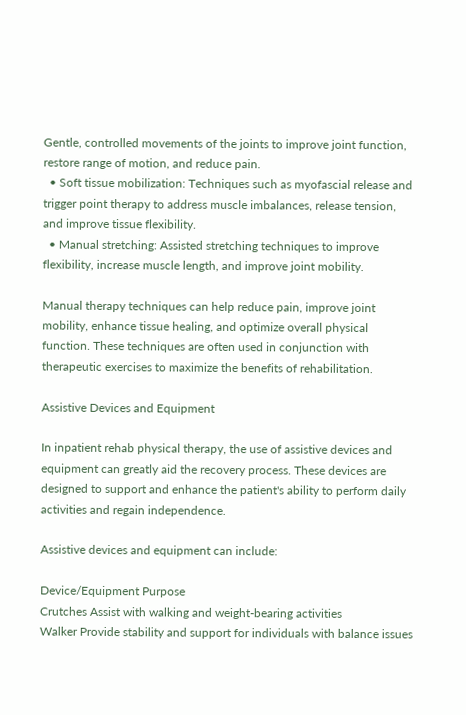Gentle, controlled movements of the joints to improve joint function, restore range of motion, and reduce pain.
  • Soft tissue mobilization: Techniques such as myofascial release and trigger point therapy to address muscle imbalances, release tension, and improve tissue flexibility.
  • Manual stretching: Assisted stretching techniques to improve flexibility, increase muscle length, and improve joint mobility.

Manual therapy techniques can help reduce pain, improve joint mobility, enhance tissue healing, and optimize overall physical function. These techniques are often used in conjunction with therapeutic exercises to maximize the benefits of rehabilitation.

Assistive Devices and Equipment

In inpatient rehab physical therapy, the use of assistive devices and equipment can greatly aid the recovery process. These devices are designed to support and enhance the patient's ability to perform daily activities and regain independence.

Assistive devices and equipment can include:

Device/Equipment Purpose
Crutches Assist with walking and weight-bearing activities
Walker Provide stability and support for individuals with balance issues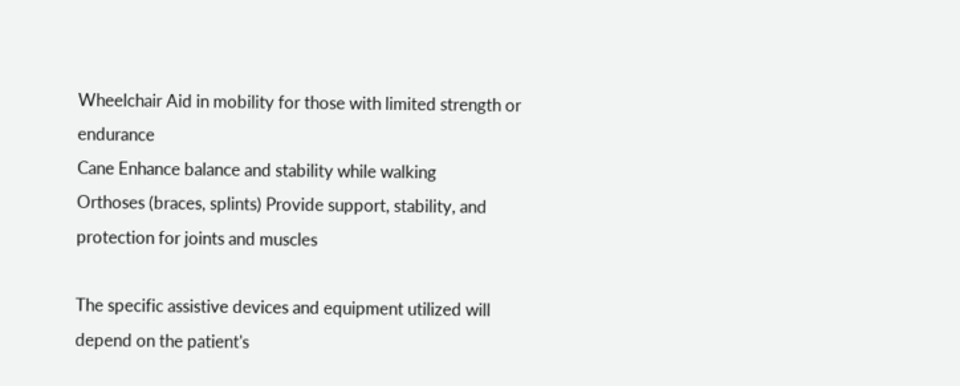Wheelchair Aid in mobility for those with limited strength or endurance
Cane Enhance balance and stability while walking
Orthoses (braces, splints) Provide support, stability, and protection for joints and muscles

The specific assistive devices and equipment utilized will depend on the patient's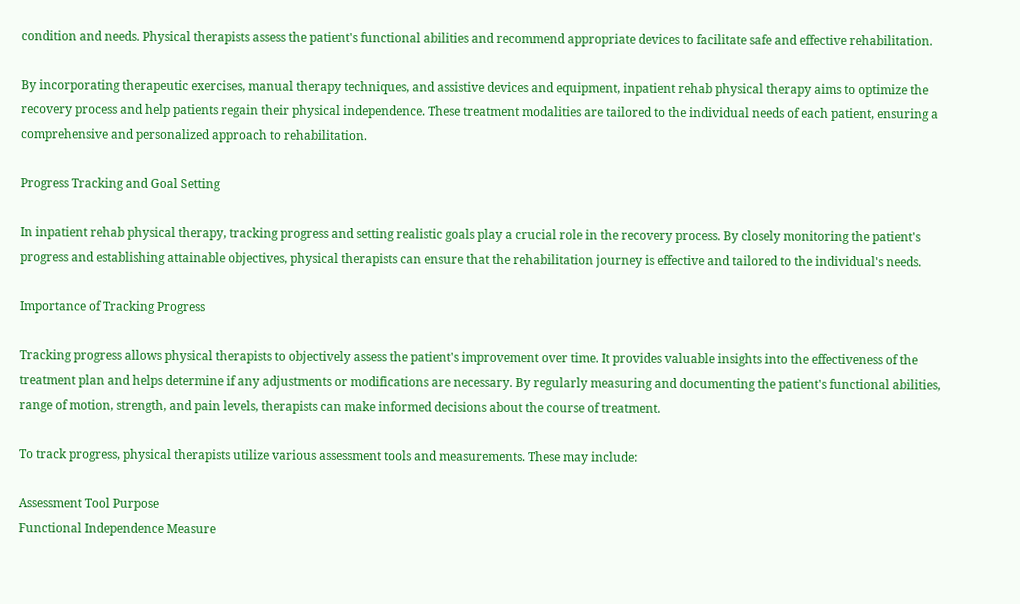condition and needs. Physical therapists assess the patient's functional abilities and recommend appropriate devices to facilitate safe and effective rehabilitation.

By incorporating therapeutic exercises, manual therapy techniques, and assistive devices and equipment, inpatient rehab physical therapy aims to optimize the recovery process and help patients regain their physical independence. These treatment modalities are tailored to the individual needs of each patient, ensuring a comprehensive and personalized approach to rehabilitation.

Progress Tracking and Goal Setting

In inpatient rehab physical therapy, tracking progress and setting realistic goals play a crucial role in the recovery process. By closely monitoring the patient's progress and establishing attainable objectives, physical therapists can ensure that the rehabilitation journey is effective and tailored to the individual's needs.

Importance of Tracking Progress

Tracking progress allows physical therapists to objectively assess the patient's improvement over time. It provides valuable insights into the effectiveness of the treatment plan and helps determine if any adjustments or modifications are necessary. By regularly measuring and documenting the patient's functional abilities, range of motion, strength, and pain levels, therapists can make informed decisions about the course of treatment.

To track progress, physical therapists utilize various assessment tools and measurements. These may include:

Assessment Tool Purpose
Functional Independence Measure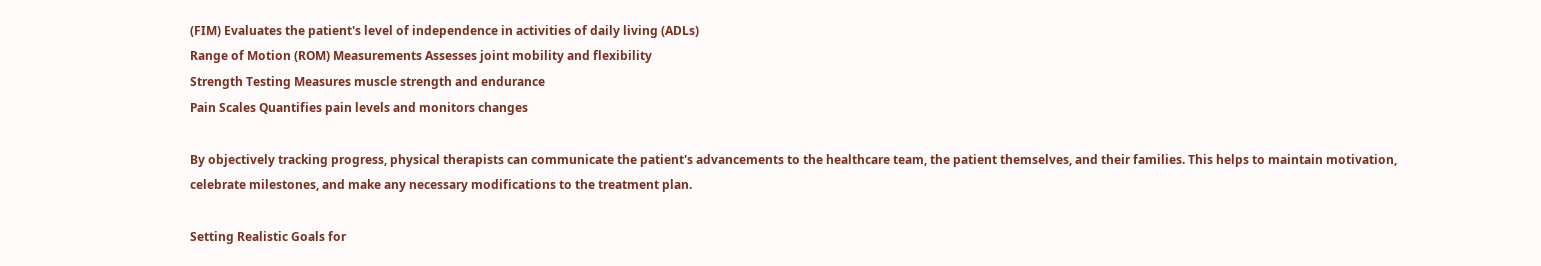(FIM) Evaluates the patient's level of independence in activities of daily living (ADLs)
Range of Motion (ROM) Measurements Assesses joint mobility and flexibility
Strength Testing Measures muscle strength and endurance
Pain Scales Quantifies pain levels and monitors changes

By objectively tracking progress, physical therapists can communicate the patient's advancements to the healthcare team, the patient themselves, and their families. This helps to maintain motivation, celebrate milestones, and make any necessary modifications to the treatment plan.

Setting Realistic Goals for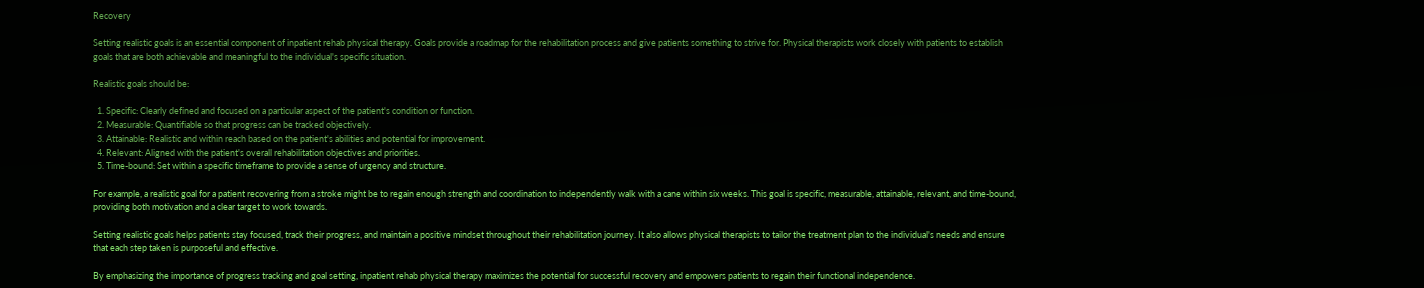Recovery

Setting realistic goals is an essential component of inpatient rehab physical therapy. Goals provide a roadmap for the rehabilitation process and give patients something to strive for. Physical therapists work closely with patients to establish goals that are both achievable and meaningful to the individual's specific situation.

Realistic goals should be:

  1. Specific: Clearly defined and focused on a particular aspect of the patient's condition or function.
  2. Measurable: Quantifiable so that progress can be tracked objectively.
  3. Attainable: Realistic and within reach based on the patient's abilities and potential for improvement.
  4. Relevant: Aligned with the patient's overall rehabilitation objectives and priorities.
  5. Time-bound: Set within a specific timeframe to provide a sense of urgency and structure.

For example, a realistic goal for a patient recovering from a stroke might be to regain enough strength and coordination to independently walk with a cane within six weeks. This goal is specific, measurable, attainable, relevant, and time-bound, providing both motivation and a clear target to work towards.

Setting realistic goals helps patients stay focused, track their progress, and maintain a positive mindset throughout their rehabilitation journey. It also allows physical therapists to tailor the treatment plan to the individual's needs and ensure that each step taken is purposeful and effective.

By emphasizing the importance of progress tracking and goal setting, inpatient rehab physical therapy maximizes the potential for successful recovery and empowers patients to regain their functional independence.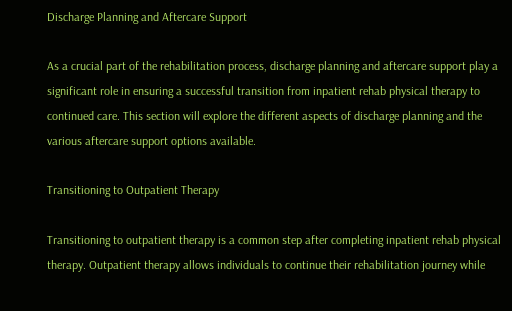Discharge Planning and Aftercare Support

As a crucial part of the rehabilitation process, discharge planning and aftercare support play a significant role in ensuring a successful transition from inpatient rehab physical therapy to continued care. This section will explore the different aspects of discharge planning and the various aftercare support options available.

Transitioning to Outpatient Therapy

Transitioning to outpatient therapy is a common step after completing inpatient rehab physical therapy. Outpatient therapy allows individuals to continue their rehabilitation journey while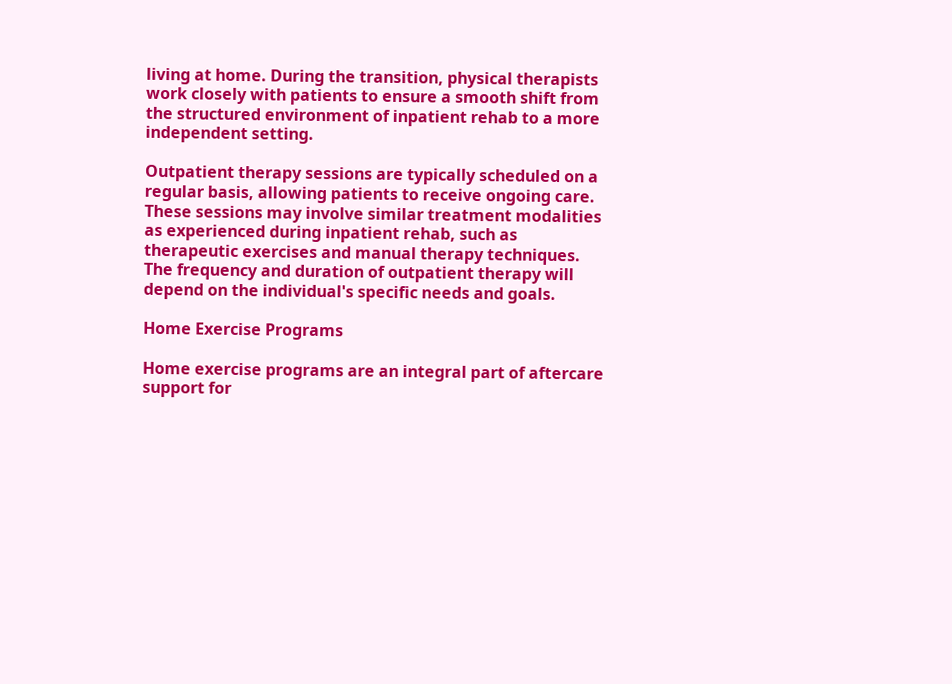living at home. During the transition, physical therapists work closely with patients to ensure a smooth shift from the structured environment of inpatient rehab to a more independent setting.

Outpatient therapy sessions are typically scheduled on a regular basis, allowing patients to receive ongoing care. These sessions may involve similar treatment modalities as experienced during inpatient rehab, such as therapeutic exercises and manual therapy techniques. The frequency and duration of outpatient therapy will depend on the individual's specific needs and goals.

Home Exercise Programs

Home exercise programs are an integral part of aftercare support for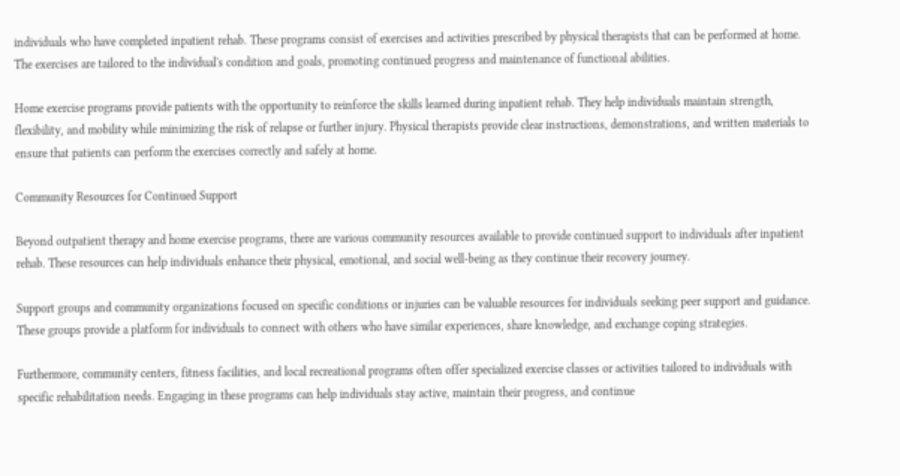individuals who have completed inpatient rehab. These programs consist of exercises and activities prescribed by physical therapists that can be performed at home. The exercises are tailored to the individual's condition and goals, promoting continued progress and maintenance of functional abilities.

Home exercise programs provide patients with the opportunity to reinforce the skills learned during inpatient rehab. They help individuals maintain strength, flexibility, and mobility while minimizing the risk of relapse or further injury. Physical therapists provide clear instructions, demonstrations, and written materials to ensure that patients can perform the exercises correctly and safely at home.

Community Resources for Continued Support

Beyond outpatient therapy and home exercise programs, there are various community resources available to provide continued support to individuals after inpatient rehab. These resources can help individuals enhance their physical, emotional, and social well-being as they continue their recovery journey.

Support groups and community organizations focused on specific conditions or injuries can be valuable resources for individuals seeking peer support and guidance. These groups provide a platform for individuals to connect with others who have similar experiences, share knowledge, and exchange coping strategies.

Furthermore, community centers, fitness facilities, and local recreational programs often offer specialized exercise classes or activities tailored to individuals with specific rehabilitation needs. Engaging in these programs can help individuals stay active, maintain their progress, and continue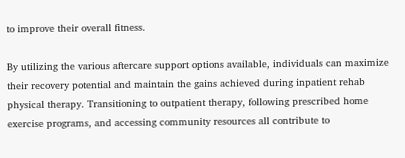to improve their overall fitness.

By utilizing the various aftercare support options available, individuals can maximize their recovery potential and maintain the gains achieved during inpatient rehab physical therapy. Transitioning to outpatient therapy, following prescribed home exercise programs, and accessing community resources all contribute to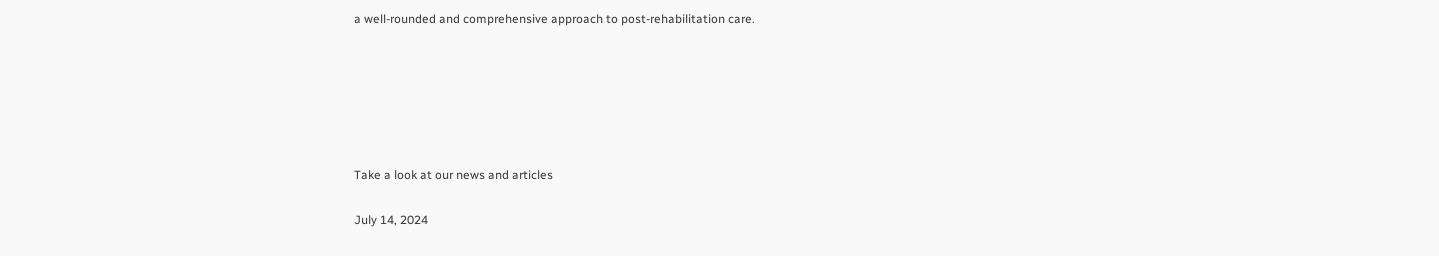a well-rounded and comprehensive approach to post-rehabilitation care.






Take a look at our news and articles

July 14, 2024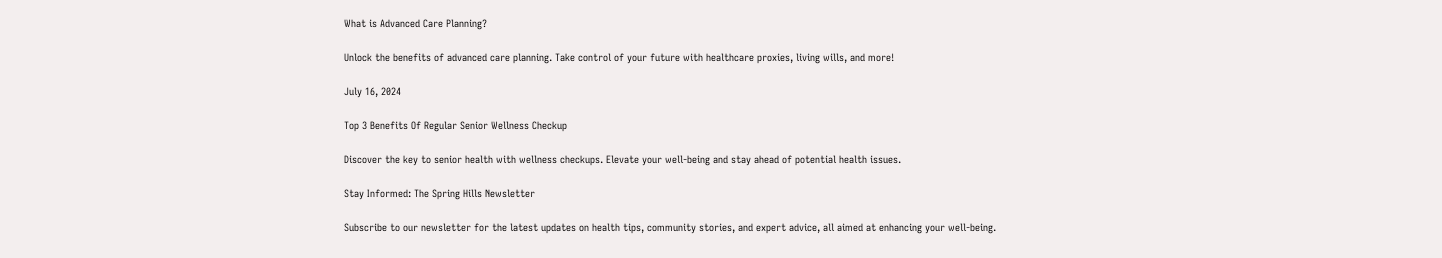What is Advanced Care Planning?

Unlock the benefits of advanced care planning. Take control of your future with healthcare proxies, living wills, and more!

July 16, 2024

Top 3 Benefits Of Regular Senior Wellness Checkup

Discover the key to senior health with wellness checkups. Elevate your well-being and stay ahead of potential health issues.

Stay Informed: The Spring Hills Newsletter

Subscribe to our newsletter for the latest updates on health tips, community stories, and expert advice, all aimed at enhancing your well-being.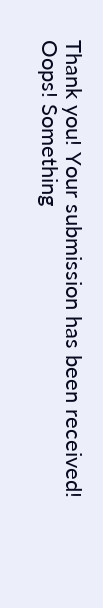Thank you! Your submission has been received!
Oops! Something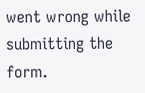went wrong while submitting the form.